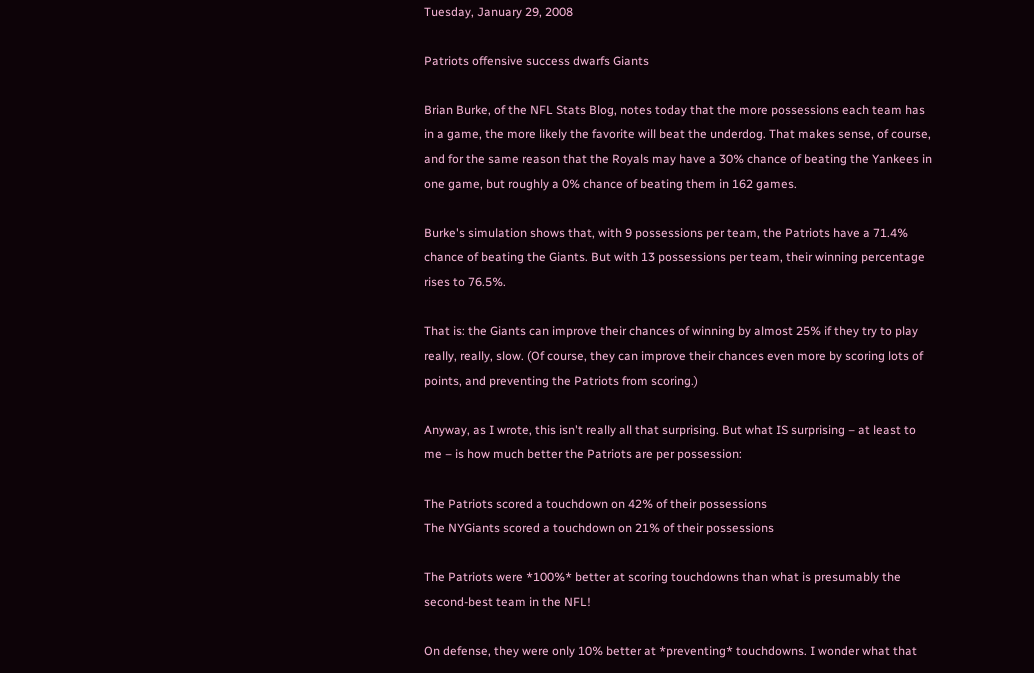Tuesday, January 29, 2008

Patriots offensive success dwarfs Giants

Brian Burke, of the NFL Stats Blog, notes today that the more possessions each team has in a game, the more likely the favorite will beat the underdog. That makes sense, of course, and for the same reason that the Royals may have a 30% chance of beating the Yankees in one game, but roughly a 0% chance of beating them in 162 games.

Burke's simulation shows that, with 9 possessions per team, the Patriots have a 71.4% chance of beating the Giants. But with 13 possessions per team, their winning percentage rises to 76.5%.

That is: the Giants can improve their chances of winning by almost 25% if they try to play really, really, slow. (Of course, they can improve their chances even more by scoring lots of points, and preventing the Patriots from scoring.)

Anyway, as I wrote, this isn't really all that surprising. But what IS surprising – at least to me – is how much better the Patriots are per possession:

The Patriots scored a touchdown on 42% of their possessions
The NYGiants scored a touchdown on 21% of their possessions

The Patriots were *100%* better at scoring touchdowns than what is presumably the second-best team in the NFL!

On defense, they were only 10% better at *preventing* touchdowns. I wonder what that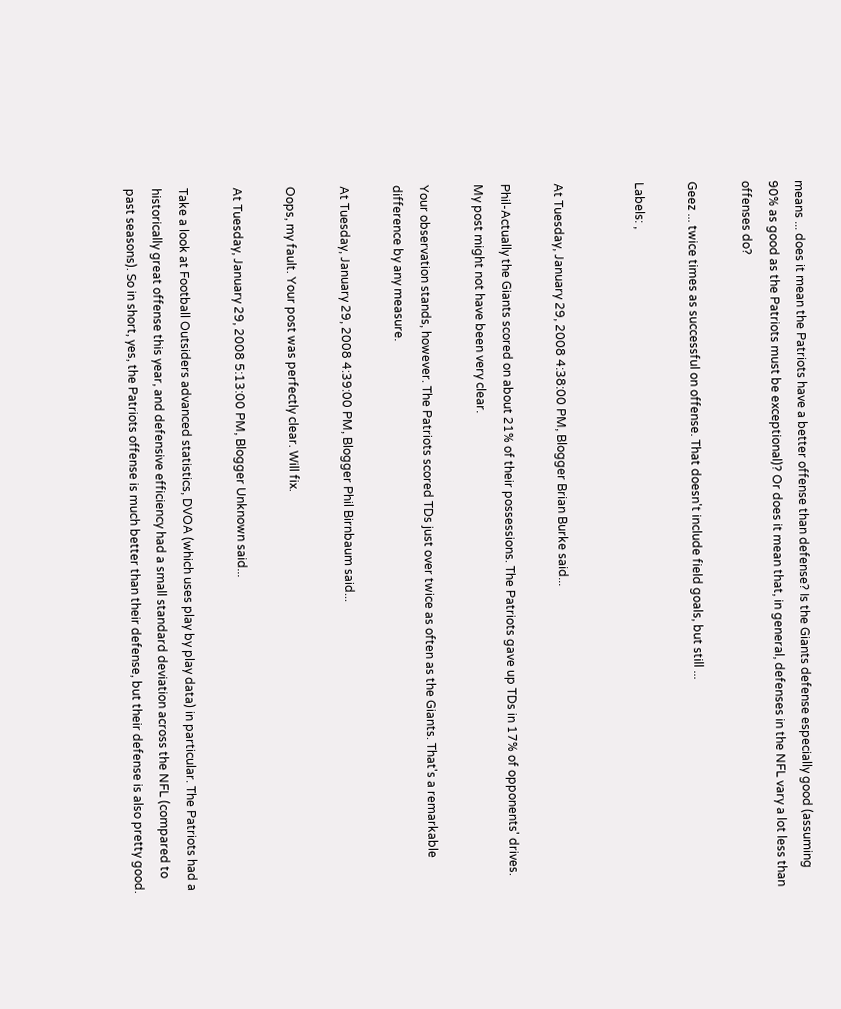means ... does it mean the Patriots have a better offense than defense? Is the Giants defense especially good (assuming 90% as good as the Patriots must be exceptional)? Or does it mean that, in general, defenses in the NFL vary a lot less than offenses do?

Geez ... twice times as successful on offense. That doesn't include field goals, but still ...

Labels: ,


At Tuesday, January 29, 2008 4:38:00 PM, Blogger Brian Burke said...

Phil-Actually the Giants scored on about 21% of their possessions. The Patriots gave up TDs in 17% of opponents' drives. My post might not have been very clear.

Your observation stands, however. The Patriots scored TDs just over twice as often as the Giants. That's a remarkable difference by any measure.

At Tuesday, January 29, 2008 4:39:00 PM, Blogger Phil Birnbaum said...

Oops, my fault. Your post was perfectly clear. Will fix.

At Tuesday, January 29, 2008 5:13:00 PM, Blogger Unknown said...

Take a look at Football Outsiders advanced statistics, DVOA (which uses play by play data) in particular. The Patriots had a historically great offense this year, and defensive efficiency had a small standard deviation across the NFL (compared to past seasons). So in short, yes, the Patriots offense is much better than their defense, but their defense is also pretty good.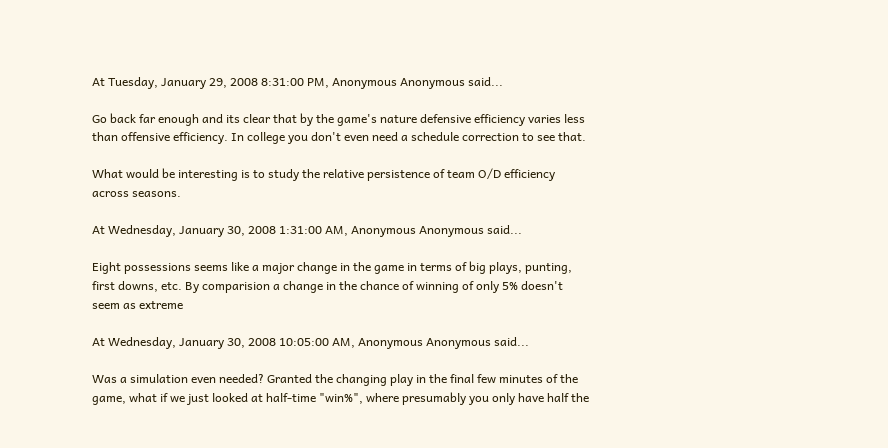At Tuesday, January 29, 2008 8:31:00 PM, Anonymous Anonymous said...

Go back far enough and its clear that by the game's nature defensive efficiency varies less than offensive efficiency. In college you don't even need a schedule correction to see that.

What would be interesting is to study the relative persistence of team O/D efficiency across seasons.

At Wednesday, January 30, 2008 1:31:00 AM, Anonymous Anonymous said...

Eight possessions seems like a major change in the game in terms of big plays, punting, first downs, etc. By comparision a change in the chance of winning of only 5% doesn't seem as extreme

At Wednesday, January 30, 2008 10:05:00 AM, Anonymous Anonymous said...

Was a simulation even needed? Granted the changing play in the final few minutes of the game, what if we just looked at half-time "win%", where presumably you only have half the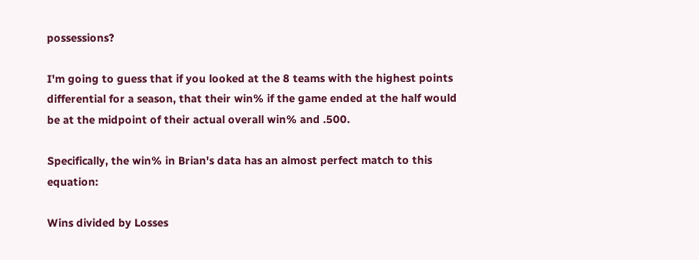possessions?

I'm going to guess that if you looked at the 8 teams with the highest points differential for a season, that their win% if the game ended at the half would be at the midpoint of their actual overall win% and .500.

Specifically, the win% in Brian's data has an almost perfect match to this equation:

Wins divided by Losses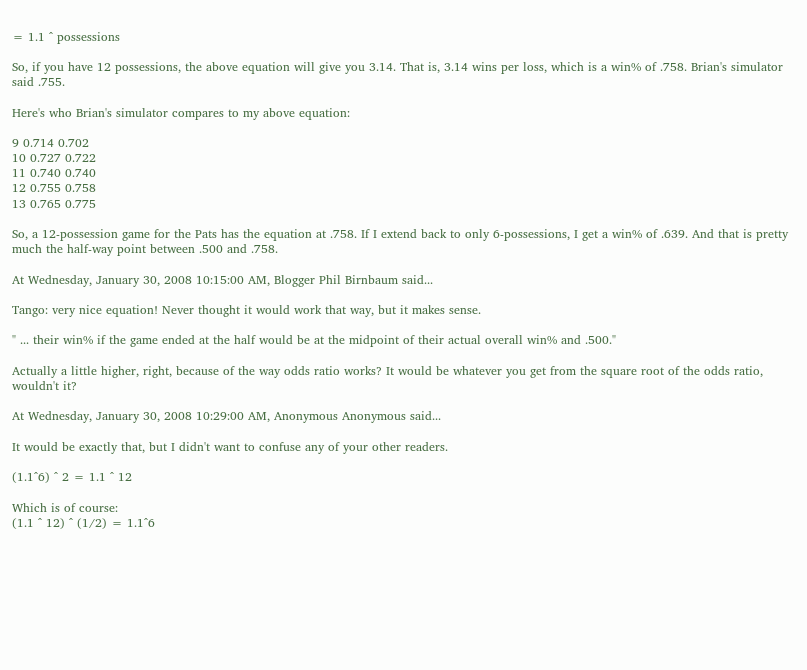= 1.1 ^ possessions

So, if you have 12 possessions, the above equation will give you 3.14. That is, 3.14 wins per loss, which is a win% of .758. Brian's simulator said .755.

Here's who Brian's simulator compares to my above equation:

9 0.714 0.702
10 0.727 0.722
11 0.740 0.740
12 0.755 0.758
13 0.765 0.775

So, a 12-possession game for the Pats has the equation at .758. If I extend back to only 6-possessions, I get a win% of .639. And that is pretty much the half-way point between .500 and .758.

At Wednesday, January 30, 2008 10:15:00 AM, Blogger Phil Birnbaum said...

Tango: very nice equation! Never thought it would work that way, but it makes sense.

" ... their win% if the game ended at the half would be at the midpoint of their actual overall win% and .500."

Actually a little higher, right, because of the way odds ratio works? It would be whatever you get from the square root of the odds ratio, wouldn't it?

At Wednesday, January 30, 2008 10:29:00 AM, Anonymous Anonymous said...

It would be exactly that, but I didn't want to confuse any of your other readers.

(1.1^6) ^ 2 = 1.1 ^ 12

Which is of course:
(1.1 ^ 12) ^ (1/2) = 1.1^6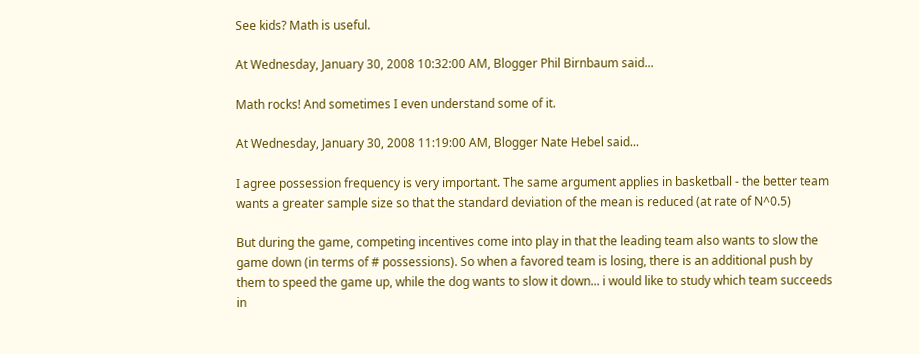See kids? Math is useful.

At Wednesday, January 30, 2008 10:32:00 AM, Blogger Phil Birnbaum said...

Math rocks! And sometimes I even understand some of it.

At Wednesday, January 30, 2008 11:19:00 AM, Blogger Nate Hebel said...

I agree possession frequency is very important. The same argument applies in basketball - the better team wants a greater sample size so that the standard deviation of the mean is reduced (at rate of N^0.5)

But during the game, competing incentives come into play in that the leading team also wants to slow the game down (in terms of # possessions). So when a favored team is losing, there is an additional push by them to speed the game up, while the dog wants to slow it down... i would like to study which team succeeds in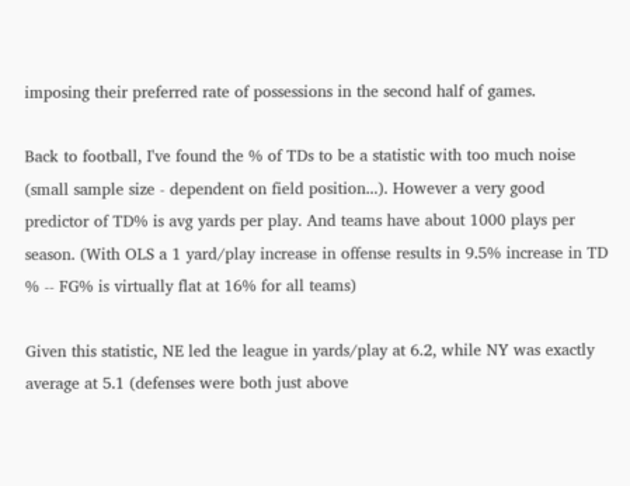imposing their preferred rate of possessions in the second half of games.

Back to football, I've found the % of TDs to be a statistic with too much noise (small sample size - dependent on field position...). However a very good predictor of TD% is avg yards per play. And teams have about 1000 plays per season. (With OLS a 1 yard/play increase in offense results in 9.5% increase in TD % -- FG% is virtually flat at 16% for all teams)

Given this statistic, NE led the league in yards/play at 6.2, while NY was exactly average at 5.1 (defenses were both just above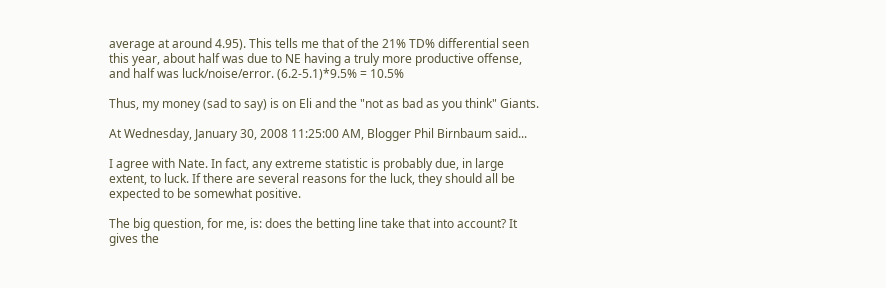average at around 4.95). This tells me that of the 21% TD% differential seen this year, about half was due to NE having a truly more productive offense, and half was luck/noise/error. (6.2-5.1)*9.5% = 10.5%

Thus, my money (sad to say) is on Eli and the "not as bad as you think" Giants.

At Wednesday, January 30, 2008 11:25:00 AM, Blogger Phil Birnbaum said...

I agree with Nate. In fact, any extreme statistic is probably due, in large extent, to luck. If there are several reasons for the luck, they should all be expected to be somewhat positive.

The big question, for me, is: does the betting line take that into account? It gives the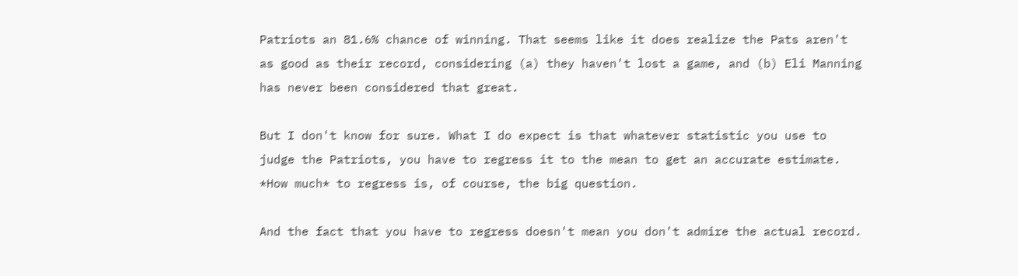Patriots an 81.6% chance of winning. That seems like it does realize the Pats aren't as good as their record, considering (a) they haven't lost a game, and (b) Eli Manning has never been considered that great.

But I don't know for sure. What I do expect is that whatever statistic you use to judge the Patriots, you have to regress it to the mean to get an accurate estimate. *How much* to regress is, of course, the big question.

And the fact that you have to regress doesn't mean you don't admire the actual record.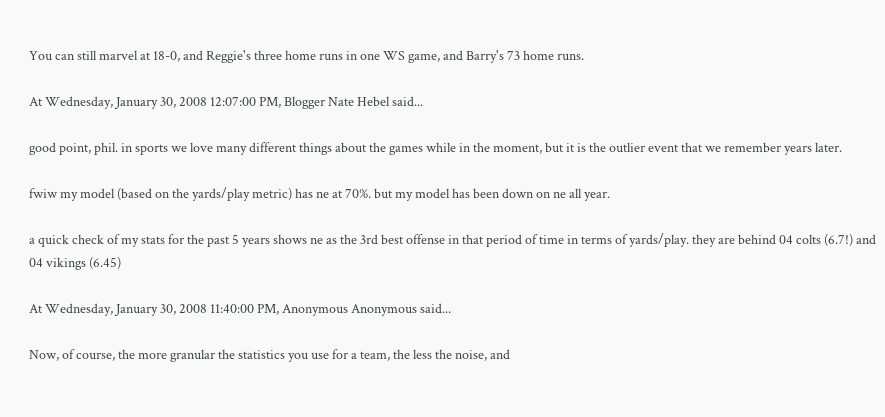You can still marvel at 18-0, and Reggie's three home runs in one WS game, and Barry's 73 home runs.

At Wednesday, January 30, 2008 12:07:00 PM, Blogger Nate Hebel said...

good point, phil. in sports we love many different things about the games while in the moment, but it is the outlier event that we remember years later.

fwiw my model (based on the yards/play metric) has ne at 70%. but my model has been down on ne all year.

a quick check of my stats for the past 5 years shows ne as the 3rd best offense in that period of time in terms of yards/play. they are behind 04 colts (6.7!) and 04 vikings (6.45)

At Wednesday, January 30, 2008 11:40:00 PM, Anonymous Anonymous said...

Now, of course, the more granular the statistics you use for a team, the less the noise, and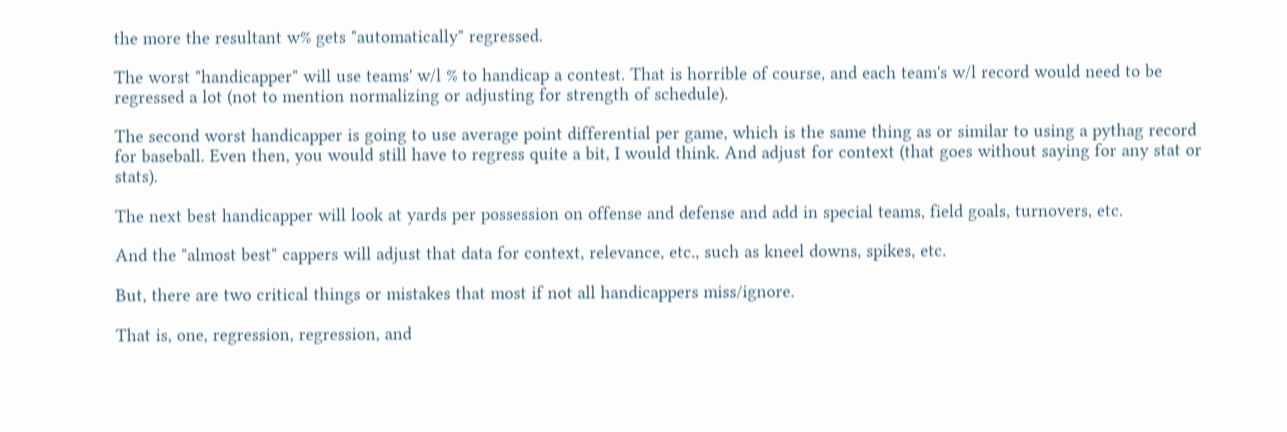the more the resultant w% gets "automatically" regressed.

The worst "handicapper" will use teams' w/l % to handicap a contest. That is horrible of course, and each team's w/l record would need to be regressed a lot (not to mention normalizing or adjusting for strength of schedule).

The second worst handicapper is going to use average point differential per game, which is the same thing as or similar to using a pythag record for baseball. Even then, you would still have to regress quite a bit, I would think. And adjust for context (that goes without saying for any stat or stats).

The next best handicapper will look at yards per possession on offense and defense and add in special teams, field goals, turnovers, etc.

And the "almost best" cappers will adjust that data for context, relevance, etc., such as kneel downs, spikes, etc.

But, there are two critical things or mistakes that most if not all handicappers miss/ignore.

That is, one, regression, regression, and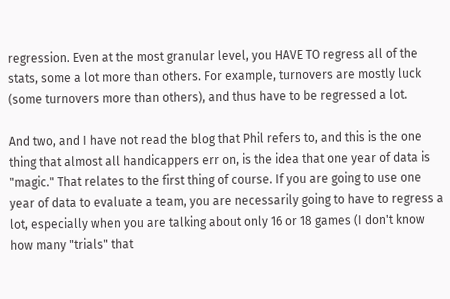regression. Even at the most granular level, you HAVE TO regress all of the stats, some a lot more than others. For example, turnovers are mostly luck (some turnovers more than others), and thus have to be regressed a lot.

And two, and I have not read the blog that Phil refers to, and this is the one thing that almost all handicappers err on, is the idea that one year of data is "magic." That relates to the first thing of course. If you are going to use one year of data to evaluate a team, you are necessarily going to have to regress a lot, especially when you are talking about only 16 or 18 games (I don't know how many "trials" that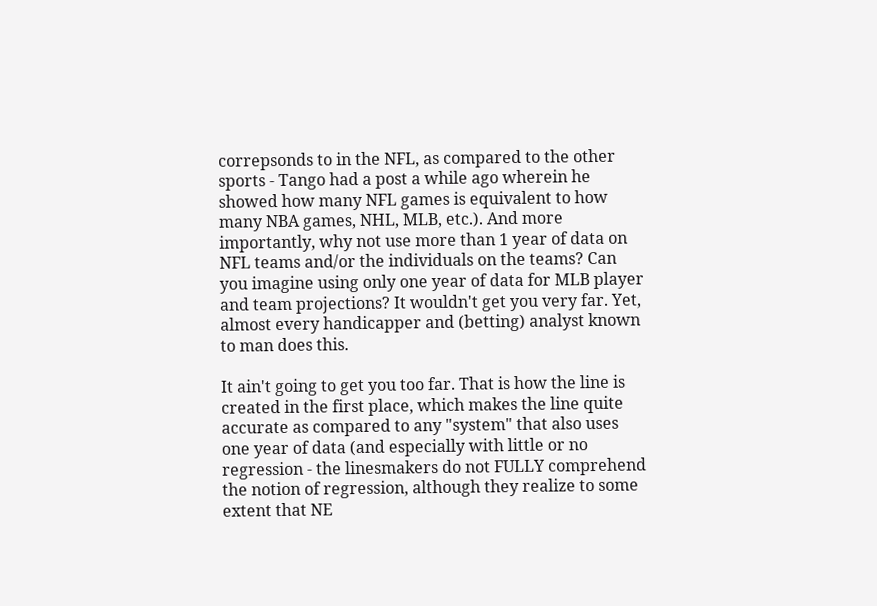correpsonds to in the NFL, as compared to the other sports - Tango had a post a while ago wherein he showed how many NFL games is equivalent to how many NBA games, NHL, MLB, etc.). And more importantly, why not use more than 1 year of data on NFL teams and/or the individuals on the teams? Can you imagine using only one year of data for MLB player and team projections? It wouldn't get you very far. Yet, almost every handicapper and (betting) analyst known to man does this.

It ain't going to get you too far. That is how the line is created in the first place, which makes the line quite accurate as compared to any "system" that also uses one year of data (and especially with little or no regression - the linesmakers do not FULLY comprehend the notion of regression, although they realize to some extent that NE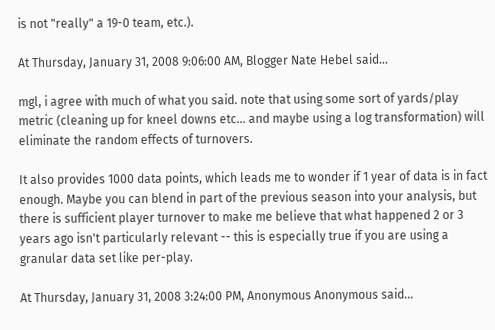is not "really" a 19-0 team, etc.).

At Thursday, January 31, 2008 9:06:00 AM, Blogger Nate Hebel said...

mgl, i agree with much of what you said. note that using some sort of yards/play metric (cleaning up for kneel downs etc... and maybe using a log transformation) will eliminate the random effects of turnovers.

It also provides 1000 data points, which leads me to wonder if 1 year of data is in fact enough. Maybe you can blend in part of the previous season into your analysis, but there is sufficient player turnover to make me believe that what happened 2 or 3 years ago isn't particularly relevant -- this is especially true if you are using a granular data set like per-play.

At Thursday, January 31, 2008 3:24:00 PM, Anonymous Anonymous said...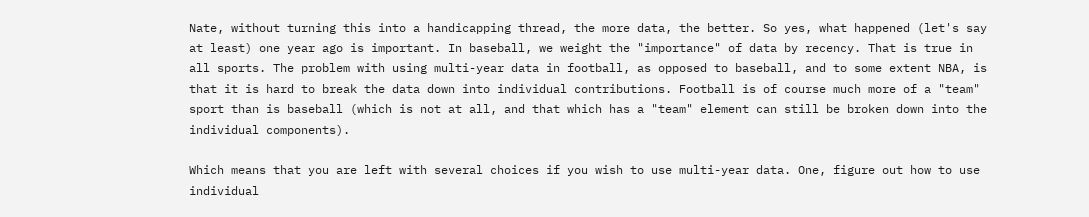Nate, without turning this into a handicapping thread, the more data, the better. So yes, what happened (let's say at least) one year ago is important. In baseball, we weight the "importance" of data by recency. That is true in all sports. The problem with using multi-year data in football, as opposed to baseball, and to some extent NBA, is that it is hard to break the data down into individual contributions. Football is of course much more of a "team" sport than is baseball (which is not at all, and that which has a "team" element can still be broken down into the individual components).

Which means that you are left with several choices if you wish to use multi-year data. One, figure out how to use individual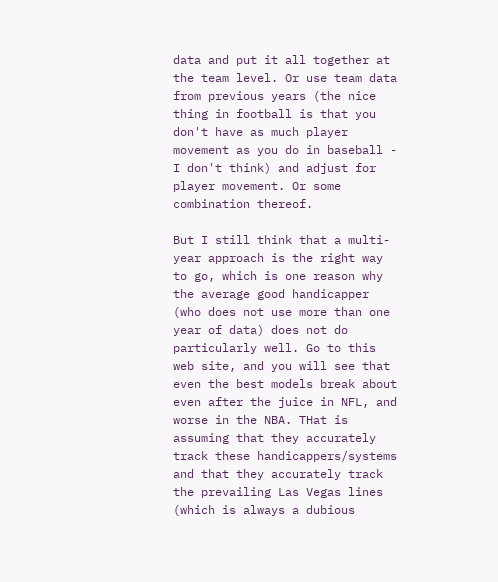data and put it all together at the team level. Or use team data from previous years (the nice thing in football is that you don't have as much player movement as you do in baseball - I don't think) and adjust for player movement. Or some combination thereof.

But I still think that a multi-year approach is the right way to go, which is one reason why the average good handicapper (who does not use more than one year of data) does not do particularly well. Go to this web site, and you will see that even the best models break about even after the juice in NFL, and worse in the NBA. THat is assuming that they accurately track these handicappers/systems and that they accurately track the prevailing Las Vegas lines (which is always a dubious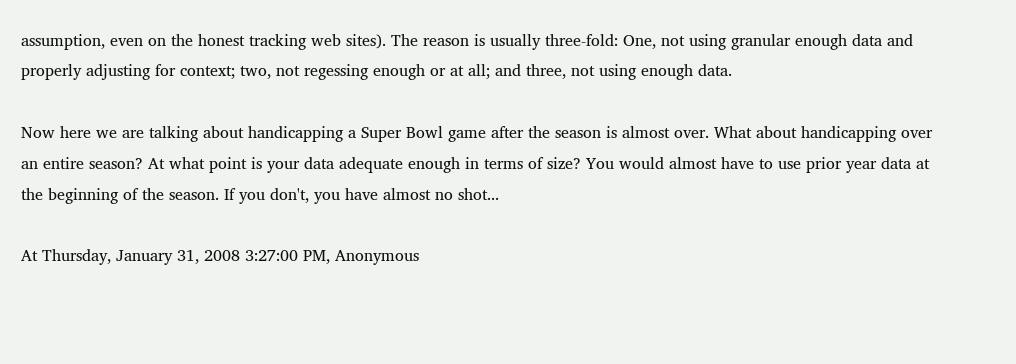assumption, even on the honest tracking web sites). The reason is usually three-fold: One, not using granular enough data and properly adjusting for context; two, not regessing enough or at all; and three, not using enough data.

Now here we are talking about handicapping a Super Bowl game after the season is almost over. What about handicapping over an entire season? At what point is your data adequate enough in terms of size? You would almost have to use prior year data at the beginning of the season. If you don't, you have almost no shot...

At Thursday, January 31, 2008 3:27:00 PM, Anonymous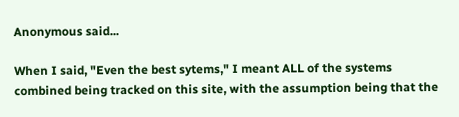Anonymous said...

When I said, "Even the best sytems," I meant ALL of the systems combined being tracked on this site, with the assumption being that the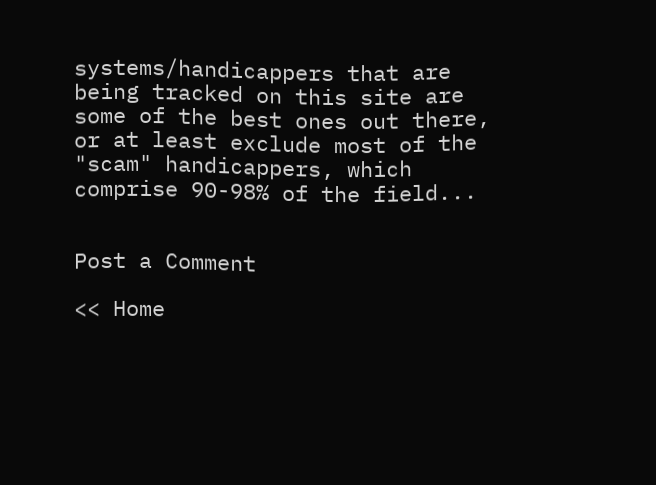systems/handicappers that are being tracked on this site are some of the best ones out there, or at least exclude most of the "scam" handicappers, which comprise 90-98% of the field...


Post a Comment

<< Home